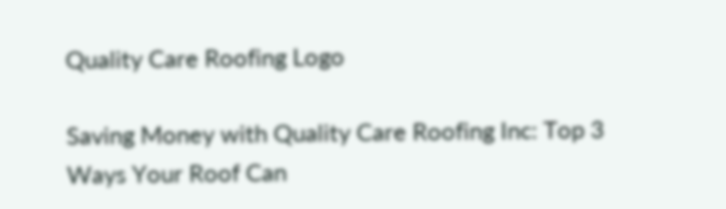Quality Care Roofing Logo

Saving Money with Quality Care Roofing Inc: Top 3 Ways Your Roof Can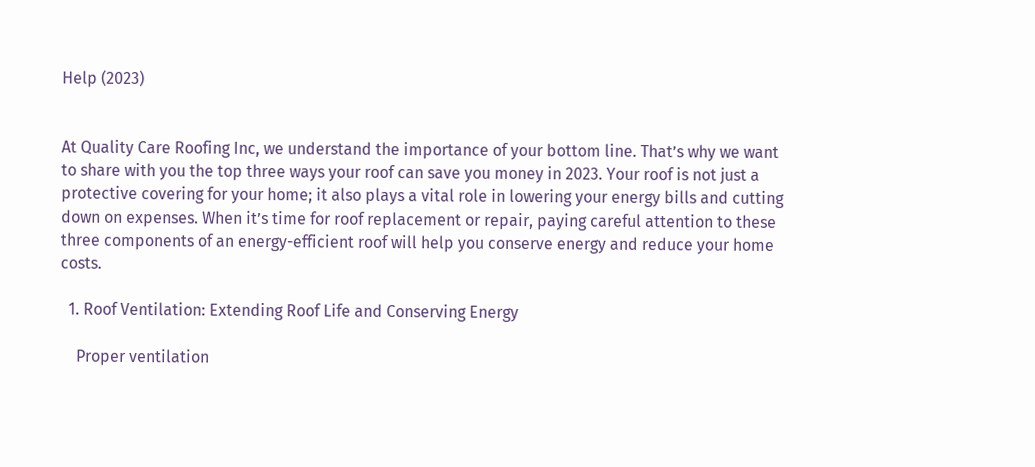Help (2023)


At Quality Care Roofing Inc, we understand the importance of your bottom line. That’s why we want to share with you the top three ways your roof can save you money in 2023. Your roof is not just a protective covering for your home; it also plays a vital role in lowering your energy bills and cutting down on expenses. When it’s time for roof replacement or repair, paying careful attention to these three components of an energy-efficient roof will help you conserve energy and reduce your home costs.

  1. Roof Ventilation: Extending Roof Life and Conserving Energy

    Proper ventilation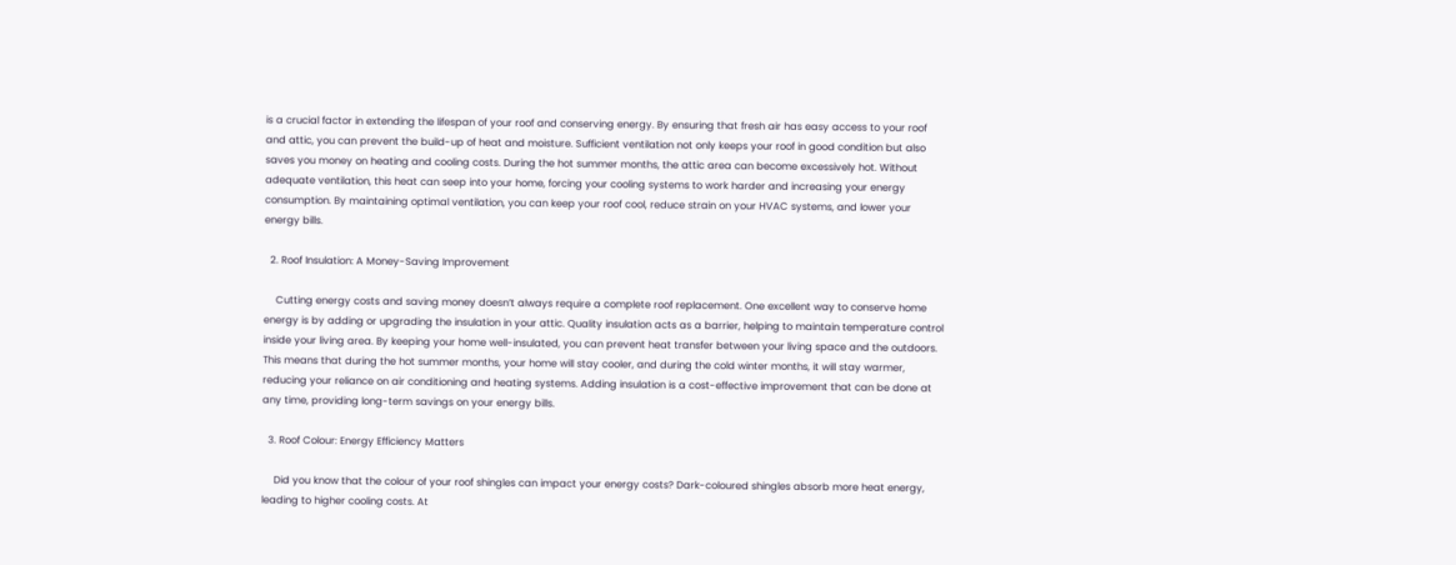is a crucial factor in extending the lifespan of your roof and conserving energy. By ensuring that fresh air has easy access to your roof and attic, you can prevent the build-up of heat and moisture. Sufficient ventilation not only keeps your roof in good condition but also saves you money on heating and cooling costs. During the hot summer months, the attic area can become excessively hot. Without adequate ventilation, this heat can seep into your home, forcing your cooling systems to work harder and increasing your energy consumption. By maintaining optimal ventilation, you can keep your roof cool, reduce strain on your HVAC systems, and lower your energy bills.

  2. Roof Insulation: A Money-Saving Improvement

    Cutting energy costs and saving money doesn’t always require a complete roof replacement. One excellent way to conserve home energy is by adding or upgrading the insulation in your attic. Quality insulation acts as a barrier, helping to maintain temperature control inside your living area. By keeping your home well-insulated, you can prevent heat transfer between your living space and the outdoors. This means that during the hot summer months, your home will stay cooler, and during the cold winter months, it will stay warmer, reducing your reliance on air conditioning and heating systems. Adding insulation is a cost-effective improvement that can be done at any time, providing long-term savings on your energy bills.

  3. Roof Colour: Energy Efficiency Matters

    Did you know that the colour of your roof shingles can impact your energy costs? Dark-coloured shingles absorb more heat energy, leading to higher cooling costs. At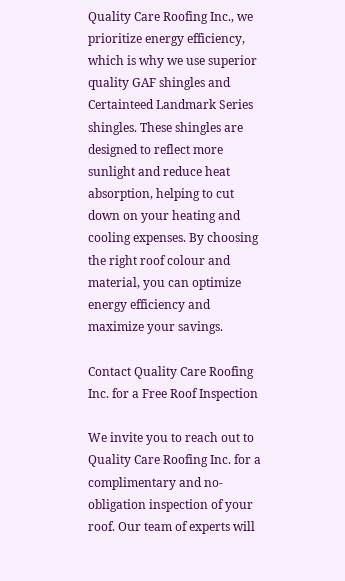Quality Care Roofing Inc., we prioritize energy efficiency, which is why we use superior quality GAF shingles and Certainteed Landmark Series shingles. These shingles are designed to reflect more sunlight and reduce heat absorption, helping to cut down on your heating and cooling expenses. By choosing the right roof colour and material, you can optimize energy efficiency and maximize your savings.

Contact Quality Care Roofing Inc. for a Free Roof Inspection

We invite you to reach out to Quality Care Roofing Inc. for a complimentary and no-obligation inspection of your roof. Our team of experts will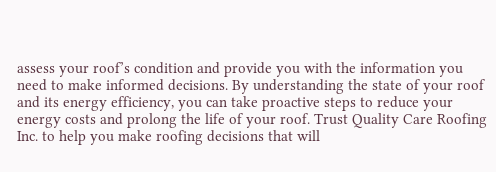assess your roof’s condition and provide you with the information you need to make informed decisions. By understanding the state of your roof and its energy efficiency, you can take proactive steps to reduce your energy costs and prolong the life of your roof. Trust Quality Care Roofing Inc. to help you make roofing decisions that will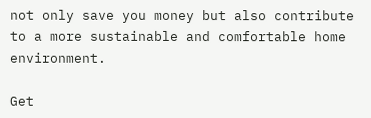not only save you money but also contribute to a more sustainable and comfortable home environment.

Get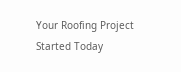Your Roofing Project Started Today